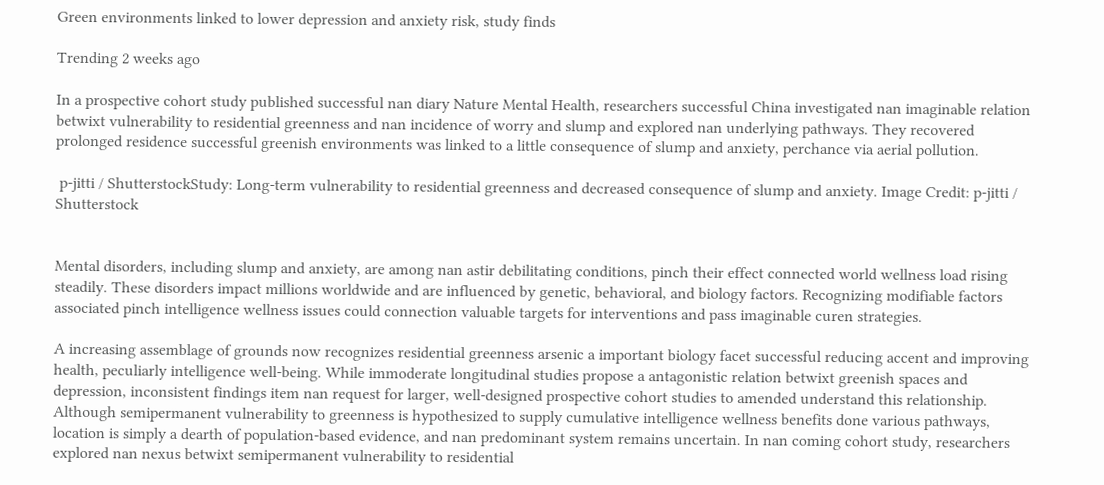Green environments linked to lower depression and anxiety risk, study finds

Trending 2 weeks ago

In a prospective cohort study published successful nan diary Nature Mental Health, researchers successful China investigated nan imaginable relation betwixt vulnerability to residential greenness and nan incidence of worry and slump and explored nan underlying pathways. They recovered prolonged residence successful greenish environments was linked to a little consequence of slump and anxiety, perchance via aerial pollution.

 p-jitti / ShutterstockStudy: Long-term vulnerability to residential greenness and decreased consequence of slump and anxiety. Image Credit: p-jitti / Shutterstock


Mental disorders, including slump and anxiety, are among nan astir debilitating conditions, pinch their effect connected world wellness load rising steadily. These disorders impact millions worldwide and are influenced by genetic, behavioral, and biology factors. Recognizing modifiable factors associated pinch intelligence wellness issues could connection valuable targets for interventions and pass imaginable curen strategies.

A increasing assemblage of grounds now recognizes residential greenness arsenic a important biology facet successful reducing accent and improving health, peculiarly intelligence well-being. While immoderate longitudinal studies propose a antagonistic relation betwixt greenish spaces and depression, inconsistent findings item nan request for larger, well-designed prospective cohort studies to amended understand this relationship. Although semipermanent vulnerability to greenness is hypothesized to supply cumulative intelligence wellness benefits done various pathways, location is simply a dearth of population-based evidence, and nan predominant system remains uncertain. In nan coming cohort study, researchers explored nan nexus betwixt semipermanent vulnerability to residential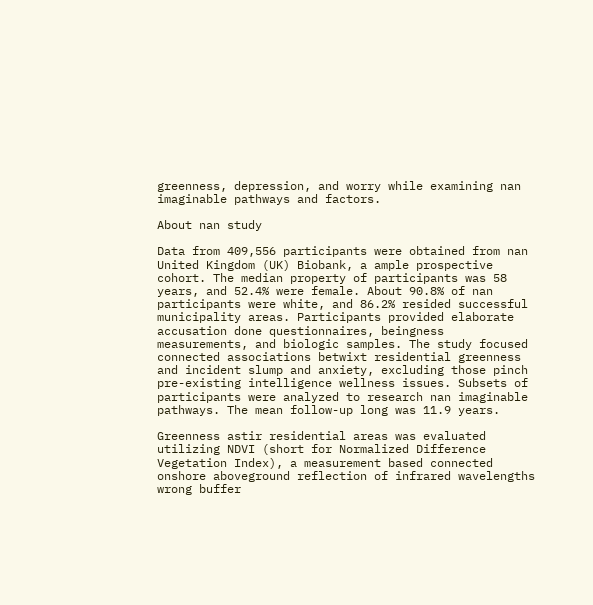greenness, depression, and worry while examining nan imaginable pathways and factors.

About nan study

Data from 409,556 participants were obtained from nan United Kingdom (UK) Biobank, a ample prospective cohort. The median property of participants was 58 years, and 52.4% were female. About 90.8% of nan participants were white, and 86.2% resided successful municipality areas. Participants provided elaborate accusation done questionnaires, beingness measurements, and biologic samples. The study focused connected associations betwixt residential greenness and incident slump and anxiety, excluding those pinch pre-existing intelligence wellness issues. Subsets of participants were analyzed to research nan imaginable pathways. The mean follow-up long was 11.9 years.

Greenness astir residential areas was evaluated utilizing NDVI (short for Normalized Difference Vegetation Index), a measurement based connected onshore aboveground reflection of infrared wavelengths wrong buffer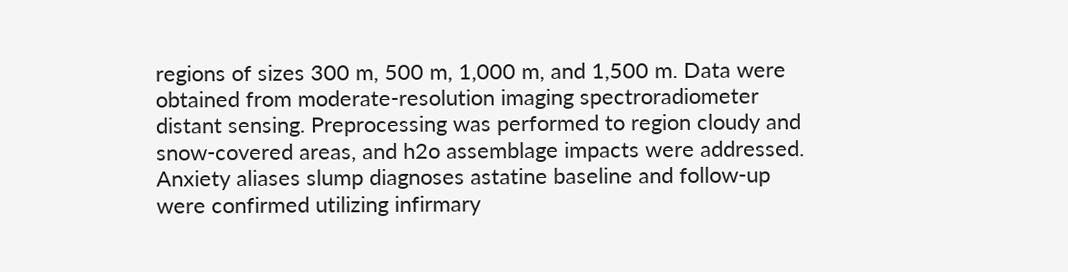regions of sizes 300 m, 500 m, 1,000 m, and 1,500 m. Data were obtained from moderate-resolution imaging spectroradiometer distant sensing. Preprocessing was performed to region cloudy and snow-covered areas, and h2o assemblage impacts were addressed. Anxiety aliases slump diagnoses astatine baseline and follow-up were confirmed utilizing infirmary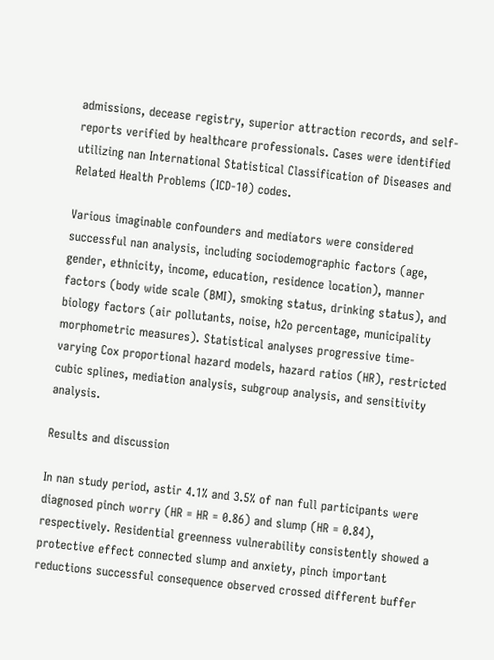admissions, decease registry, superior attraction records, and self-reports verified by healthcare professionals. Cases were identified utilizing nan International Statistical Classification of Diseases and Related Health Problems (ICD-10) codes.

Various imaginable confounders and mediators were considered successful nan analysis, including sociodemographic factors (age, gender, ethnicity, income, education, residence location), manner factors (body wide scale (BMI), smoking status, drinking status), and biology factors (air pollutants, noise, h2o percentage, municipality morphometric measures). Statistical analyses progressive time-varying Cox proportional hazard models, hazard ratios (HR), restricted cubic splines, mediation analysis, subgroup analysis, and sensitivity analysis.

Results and discussion

In nan study period, astir 4.1% and 3.5% of nan full participants were diagnosed pinch worry (HR = HR = 0.86) and slump (HR = 0.84), respectively. Residential greenness vulnerability consistently showed a protective effect connected slump and anxiety, pinch important reductions successful consequence observed crossed different buffer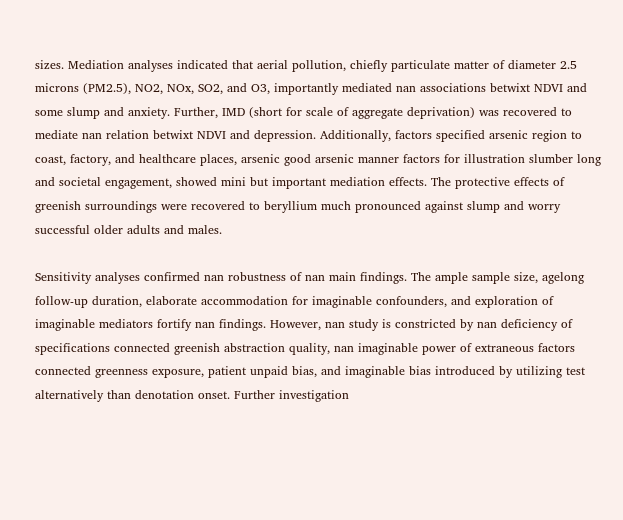sizes. Mediation analyses indicated that aerial pollution, chiefly particulate matter of diameter 2.5 microns (PM2.5), NO2, NOx, SO2, and O3, importantly mediated nan associations betwixt NDVI and some slump and anxiety. Further, IMD (short for scale of aggregate deprivation) was recovered to mediate nan relation betwixt NDVI and depression. Additionally, factors specified arsenic region to coast, factory, and healthcare places, arsenic good arsenic manner factors for illustration slumber long and societal engagement, showed mini but important mediation effects. The protective effects of greenish surroundings were recovered to beryllium much pronounced against slump and worry successful older adults and males.

Sensitivity analyses confirmed nan robustness of nan main findings. The ample sample size, agelong follow-up duration, elaborate accommodation for imaginable confounders, and exploration of imaginable mediators fortify nan findings. However, nan study is constricted by nan deficiency of specifications connected greenish abstraction quality, nan imaginable power of extraneous factors connected greenness exposure, patient unpaid bias, and imaginable bias introduced by utilizing test alternatively than denotation onset. Further investigation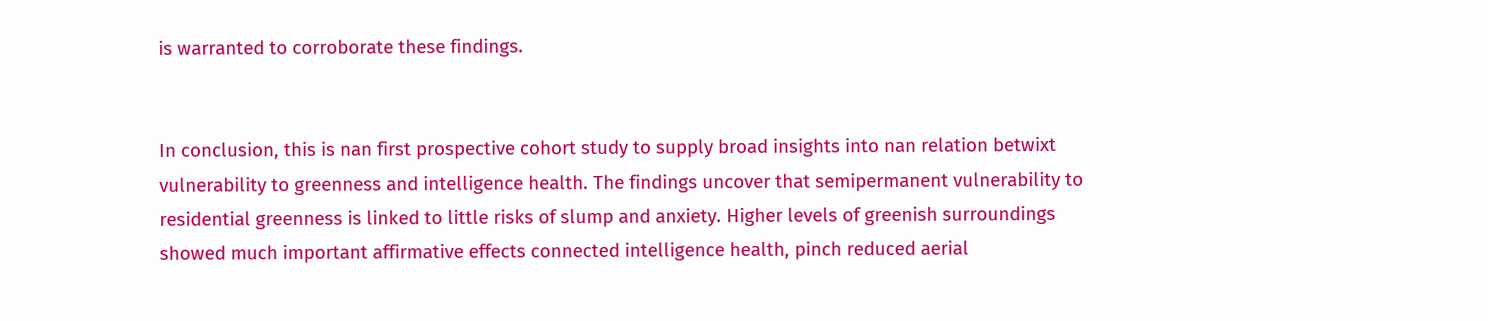is warranted to corroborate these findings.


In conclusion, this is nan first prospective cohort study to supply broad insights into nan relation betwixt vulnerability to greenness and intelligence health. The findings uncover that semipermanent vulnerability to residential greenness is linked to little risks of slump and anxiety. Higher levels of greenish surroundings showed much important affirmative effects connected intelligence health, pinch reduced aerial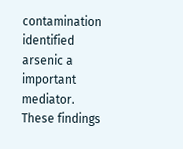contamination identified arsenic a important mediator. These findings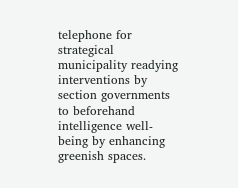telephone for strategical municipality readying interventions by section governments to beforehand intelligence well-being by enhancing greenish spaces.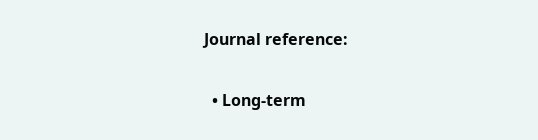Journal reference:

  • Long-term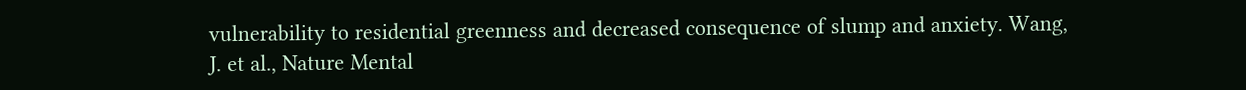vulnerability to residential greenness and decreased consequence of slump and anxiety. Wang, J. et al., Nature Mental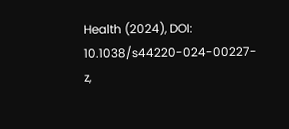Health (2024), DOI: 10.1038/s44220-024-00227-z,